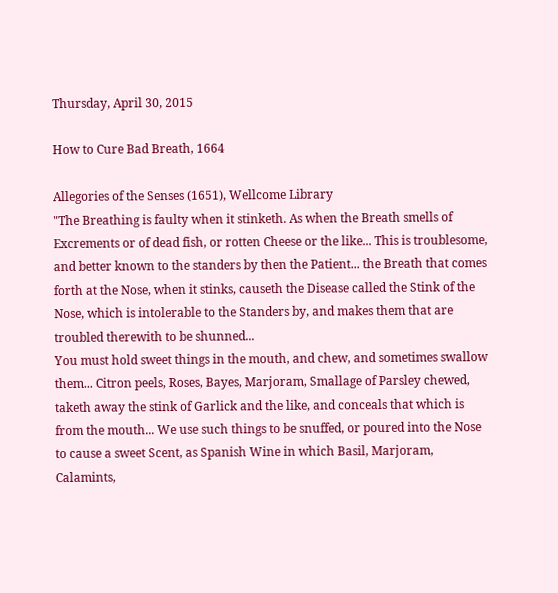Thursday, April 30, 2015

How to Cure Bad Breath, 1664

Allegories of the Senses (1651), Wellcome Library
"The Breathing is faulty when it stinketh. As when the Breath smells of Excrements or of dead fish, or rotten Cheese or the like... This is troublesome, and better known to the standers by then the Patient... the Breath that comes forth at the Nose, when it stinks, causeth the Disease called the Stink of the Nose, which is intolerable to the Standers by, and makes them that are troubled therewith to be shunned...
You must hold sweet things in the mouth, and chew, and sometimes swallow them... Citron peels, Roses, Bayes, Marjoram, Smallage of Parsley chewed, taketh away the stink of Garlick and the like, and conceals that which is from the mouth... We use such things to be snuffed, or poured into the Nose to cause a sweet Scent, as Spanish Wine in which Basil, Marjoram, Calamints,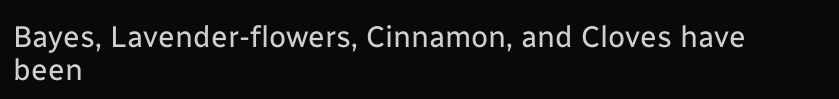Bayes, Lavender-flowers, Cinnamon, and Cloves have been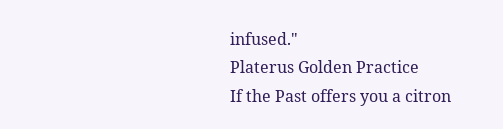infused."
Platerus Golden Practice
If the Past offers you a citron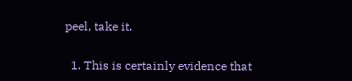peel, take it.


  1. This is certainly evidence that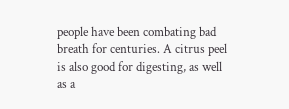people have been combating bad breath for centuries. A citrus peel is also good for digesting, as well as a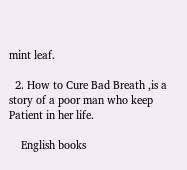mint leaf.

  2. How to Cure Bad Breath ,is a story of a poor man who keep Patient in her life.

    English books